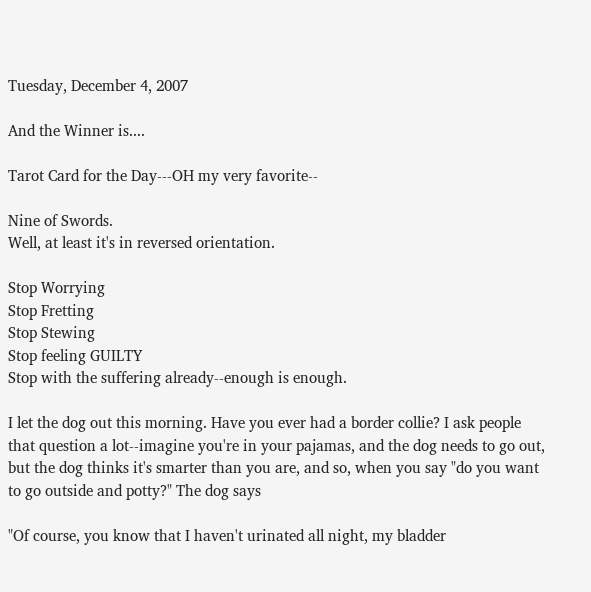Tuesday, December 4, 2007

And the Winner is....

Tarot Card for the Day---OH my very favorite--

Nine of Swords.
Well, at least it's in reversed orientation.

Stop Worrying
Stop Fretting
Stop Stewing
Stop feeling GUILTY
Stop with the suffering already--enough is enough.

I let the dog out this morning. Have you ever had a border collie? I ask people that question a lot--imagine you're in your pajamas, and the dog needs to go out, but the dog thinks it's smarter than you are, and so, when you say "do you want to go outside and potty?" The dog says

"Of course, you know that I haven't urinated all night, my bladder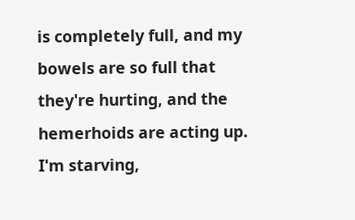is completely full, and my bowels are so full that they're hurting, and the hemerhoids are acting up. I'm starving,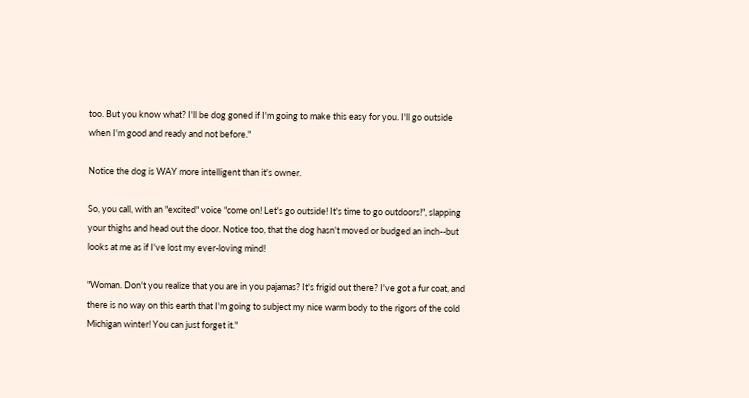too. But you know what? I'll be dog goned if I'm going to make this easy for you. I'll go outside when I'm good and ready and not before."

Notice the dog is WAY more intelligent than it's owner.

So, you call, with an "excited" voice "come on! Let's go outside! It's time to go outdoors!", slapping your thighs and head out the door. Notice too, that the dog hasn't moved or budged an inch--but looks at me as if I've lost my ever-loving mind!

"Woman. Don't you realize that you are in you pajamas? It's frigid out there? I've got a fur coat, and there is no way on this earth that I'm going to subject my nice warm body to the rigors of the cold Michigan winter! You can just forget it."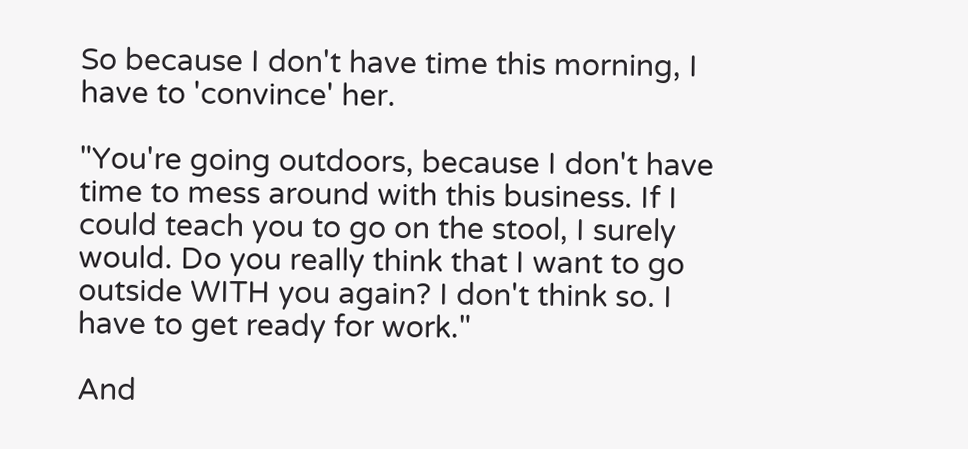So because I don't have time this morning, I have to 'convince' her.

"You're going outdoors, because I don't have time to mess around with this business. If I could teach you to go on the stool, I surely would. Do you really think that I want to go outside WITH you again? I don't think so. I have to get ready for work."

And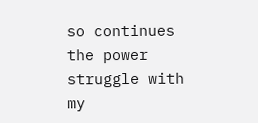so continues the power struggle with my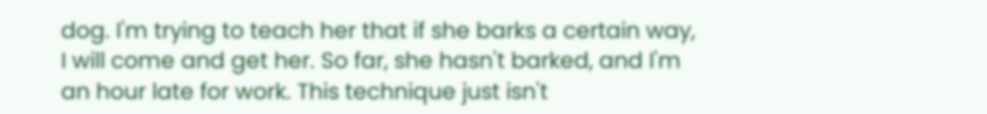dog. I'm trying to teach her that if she barks a certain way, I will come and get her. So far, she hasn't barked, and I'm an hour late for work. This technique just isn't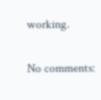working.

No comments: